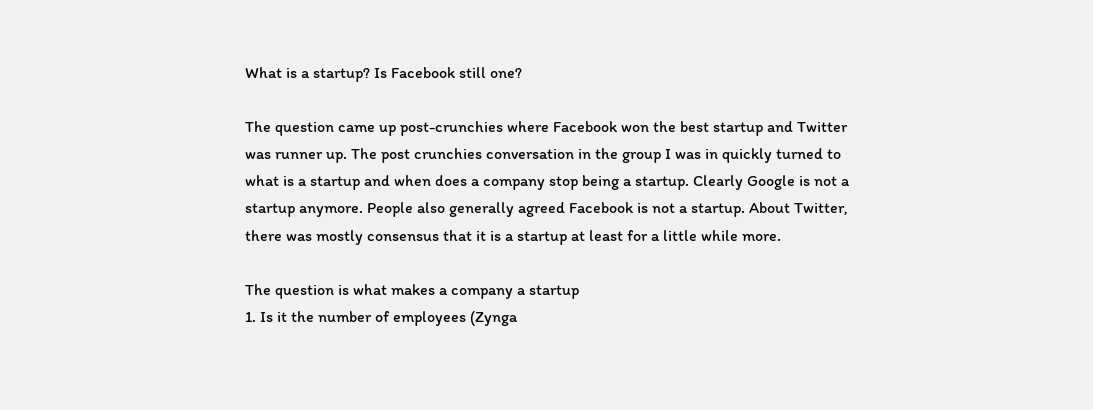What is a startup? Is Facebook still one?

The question came up post-crunchies where Facebook won the best startup and Twitter was runner up. The post crunchies conversation in the group I was in quickly turned to what is a startup and when does a company stop being a startup. Clearly Google is not a startup anymore. People also generally agreed Facebook is not a startup. About Twitter, there was mostly consensus that it is a startup at least for a little while more.

The question is what makes a company a startup
1. Is it the number of employees (Zynga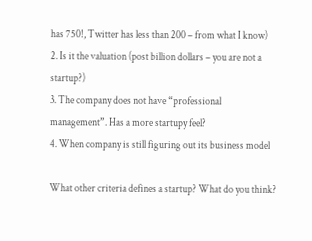has 750!, Twitter has less than 200 – from what I know)
2. Is it the valuation (post billion dollars – you are not a startup?)
3. The company does not have “professional management”. Has a more startupy feel?
4. When company is still figuring out its business model

What other criteria defines a startup? What do you think?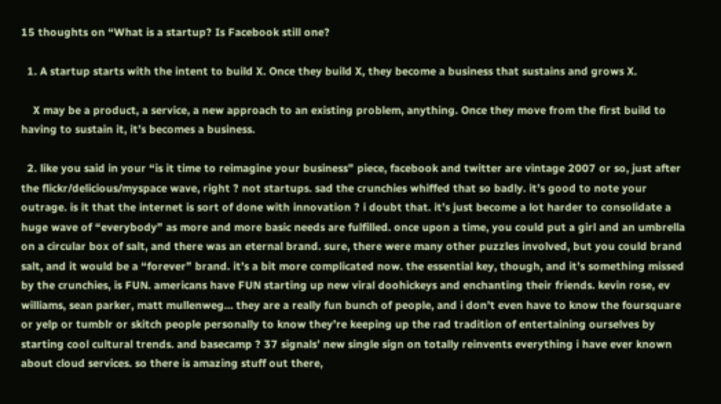15 thoughts on “What is a startup? Is Facebook still one?

  1. A startup starts with the intent to build X. Once they build X, they become a business that sustains and grows X.

    X may be a product, a service, a new approach to an existing problem, anything. Once they move from the first build to having to sustain it, it’s becomes a business.

  2. like you said in your “is it time to reimagine your business” piece, facebook and twitter are vintage 2007 or so, just after the flickr/delicious/myspace wave, right ? not startups. sad the crunchies whiffed that so badly. it’s good to note your outrage. is it that the internet is sort of done with innovation ? i doubt that. it’s just become a lot harder to consolidate a huge wave of “everybody” as more and more basic needs are fulfilled. once upon a time, you could put a girl and an umbrella on a circular box of salt, and there was an eternal brand. sure, there were many other puzzles involved, but you could brand salt, and it would be a “forever” brand. it’s a bit more complicated now. the essential key, though, and it’s something missed by the crunchies, is FUN. americans have FUN starting up new viral doohickeys and enchanting their friends. kevin rose, ev williams, sean parker, matt mullenweg… they are a really fun bunch of people, and i don’t even have to know the foursquare or yelp or tumblr or skitch people personally to know they’re keeping up the rad tradition of entertaining ourselves by starting cool cultural trends. and basecamp ? 37 signals’ new single sign on totally reinvents everything i have ever known about cloud services. so there is amazing stuff out there,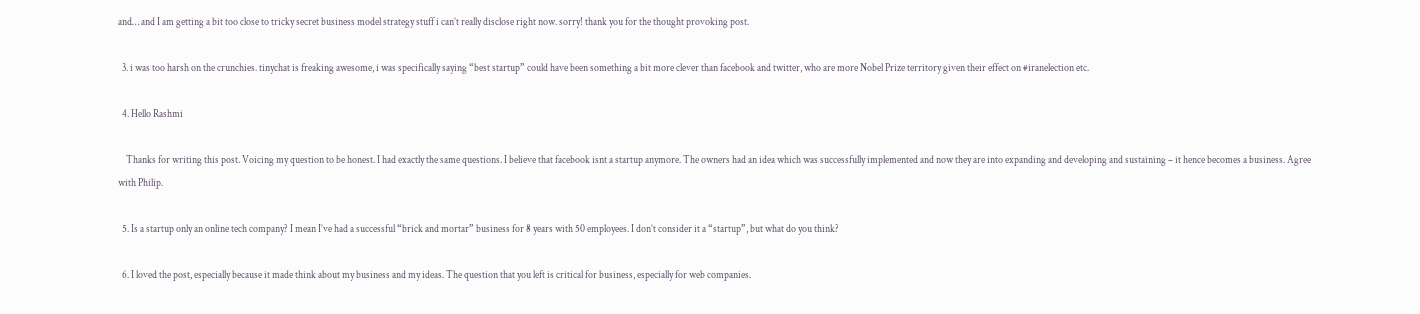and… and I am getting a bit too close to tricky secret business model strategy stuff i can’t really disclose right now. sorry! thank you for the thought provoking post.

  3. i was too harsh on the crunchies. tinychat is freaking awesome, i was specifically saying “best startup” could have been something a bit more clever than facebook and twitter, who are more Nobel Prize territory given their effect on #iranelection etc.

  4. Hello Rashmi

    Thanks for writing this post. Voicing my question to be honest. I had exactly the same questions. I believe that facebook isnt a startup anymore. The owners had an idea which was successfully implemented and now they are into expanding and developing and sustaining – it hence becomes a business. Agree with Philip.

  5. Is a startup only an online tech company? I mean I’ve had a successful “brick and mortar” business for 8 years with 50 employees. I don’t consider it a “startup”, but what do you think?

  6. I loved the post, especially because it made think about my business and my ideas. The question that you left is critical for business, especially for web companies.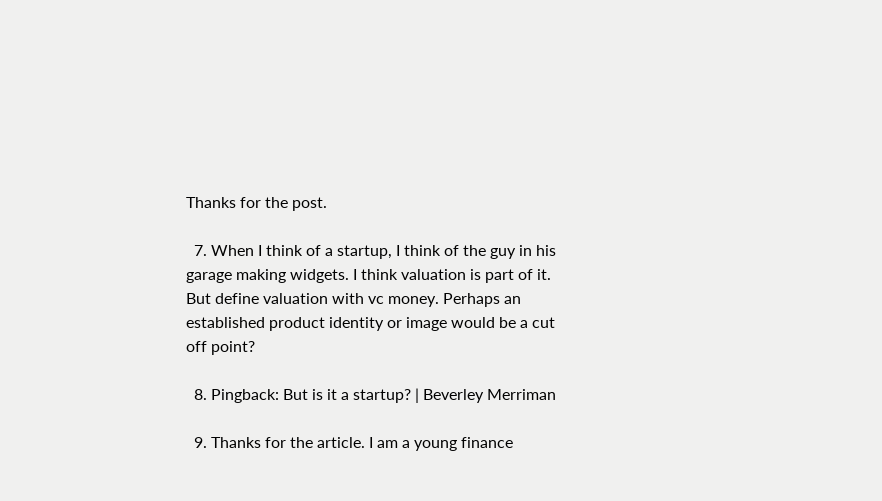Thanks for the post.

  7. When I think of a startup, I think of the guy in his garage making widgets. I think valuation is part of it. But define valuation with vc money. Perhaps an established product identity or image would be a cut off point?

  8. Pingback: But is it a startup? | Beverley Merriman

  9. Thanks for the article. I am a young finance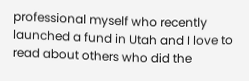professional myself who recently launched a fund in Utah and I love to read about others who did the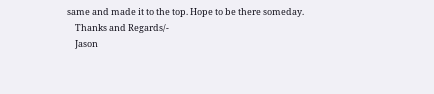same and made it to the top. Hope to be there someday.
    Thanks and Regards/-
    Jason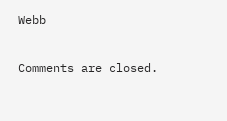Webb

Comments are closed.